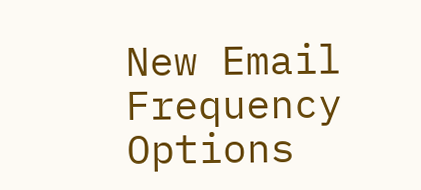New Email Frequency Options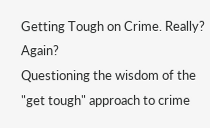Getting Tough on Crime. Really? Again?
Questioning the wisdom of the "get tough" approach to crime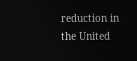reduction in the United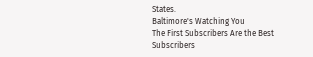States.
Baltimore's Watching You
The First Subscribers Are the Best Subscribers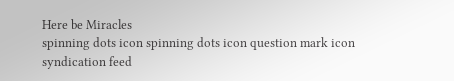Here be Miracles
spinning dots icon spinning dots icon question mark icon syndication feed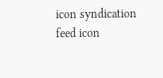icon syndication feed icon